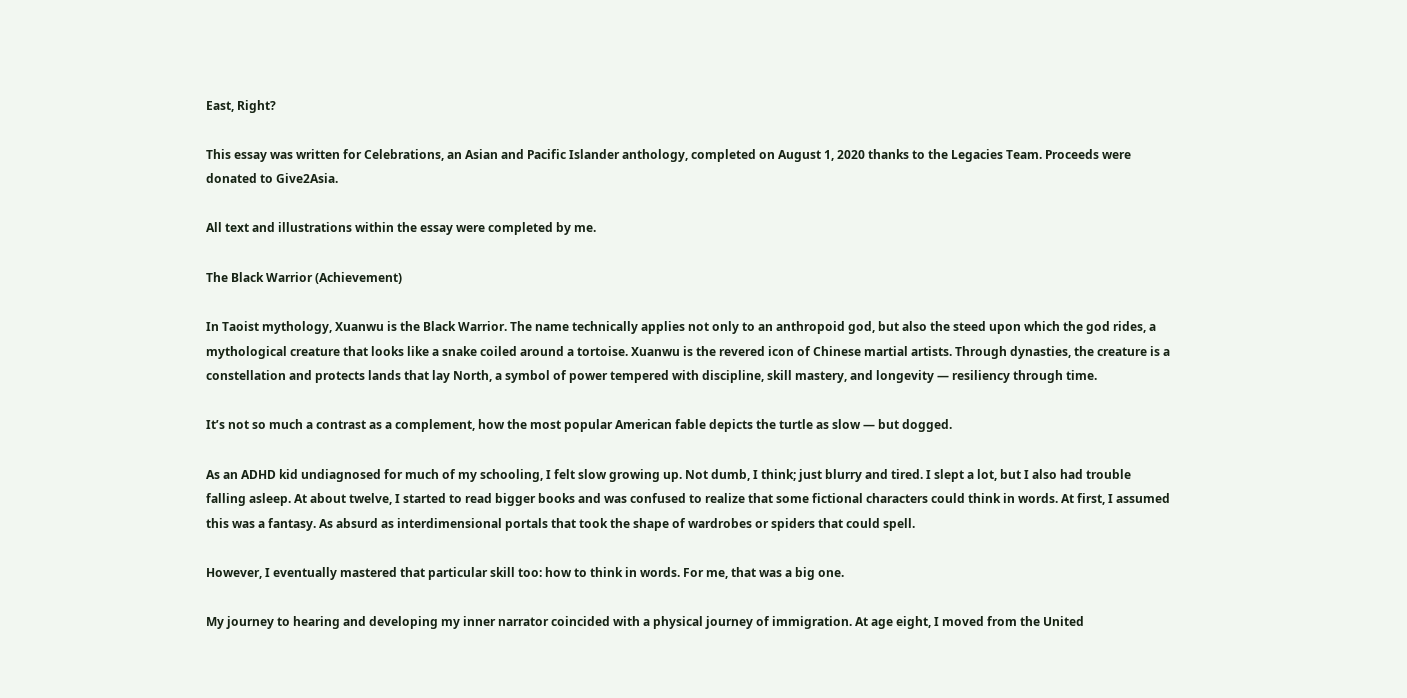East, Right?

This essay was written for Celebrations, an Asian and Pacific Islander anthology, completed on August 1, 2020 thanks to the Legacies Team. Proceeds were donated to Give2Asia.

All text and illustrations within the essay were completed by me.

The Black Warrior (Achievement)

In Taoist mythology, Xuanwu is the Black Warrior. The name technically applies not only to an anthropoid god, but also the steed upon which the god rides, a mythological creature that looks like a snake coiled around a tortoise. Xuanwu is the revered icon of Chinese martial artists. Through dynasties, the creature is a constellation and protects lands that lay North, a symbol of power tempered with discipline, skill mastery, and longevity — resiliency through time.

It’s not so much a contrast as a complement, how the most popular American fable depicts the turtle as slow — but dogged.

As an ADHD kid undiagnosed for much of my schooling, I felt slow growing up. Not dumb, I think; just blurry and tired. I slept a lot, but I also had trouble falling asleep. At about twelve, I started to read bigger books and was confused to realize that some fictional characters could think in words. At first, I assumed this was a fantasy. As absurd as interdimensional portals that took the shape of wardrobes or spiders that could spell.

However, I eventually mastered that particular skill too: how to think in words. For me, that was a big one.

My journey to hearing and developing my inner narrator coincided with a physical journey of immigration. At age eight, I moved from the United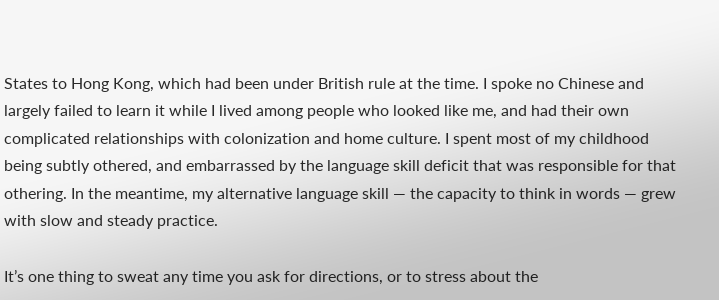States to Hong Kong, which had been under British rule at the time. I spoke no Chinese and largely failed to learn it while I lived among people who looked like me, and had their own complicated relationships with colonization and home culture. I spent most of my childhood being subtly othered, and embarrassed by the language skill deficit that was responsible for that othering. In the meantime, my alternative language skill — the capacity to think in words — grew with slow and steady practice.

It’s one thing to sweat any time you ask for directions, or to stress about the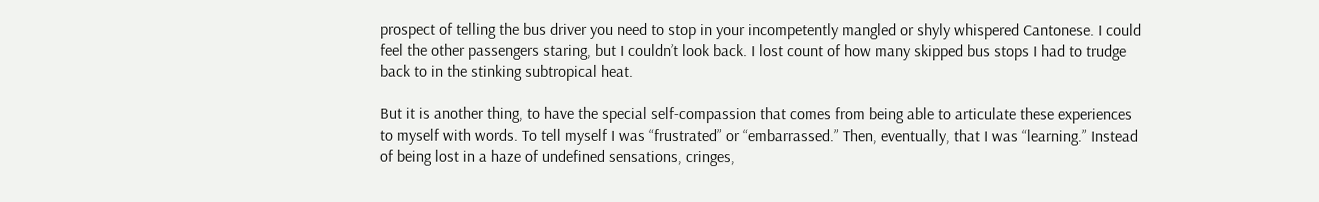prospect of telling the bus driver you need to stop in your incompetently mangled or shyly whispered Cantonese. I could feel the other passengers staring, but I couldn’t look back. I lost count of how many skipped bus stops I had to trudge back to in the stinking subtropical heat.

But it is another thing, to have the special self-compassion that comes from being able to articulate these experiences to myself with words. To tell myself I was “frustrated” or “embarrassed.” Then, eventually, that I was “learning.” Instead of being lost in a haze of undefined sensations, cringes,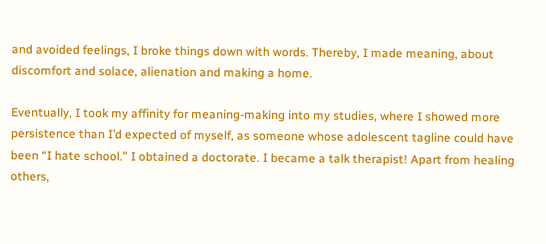and avoided feelings, I broke things down with words. Thereby, I made meaning, about discomfort and solace, alienation and making a home.

Eventually, I took my affinity for meaning-making into my studies, where I showed more persistence than I’d expected of myself, as someone whose adolescent tagline could have been “I hate school.” I obtained a doctorate. I became a talk therapist! Apart from healing others,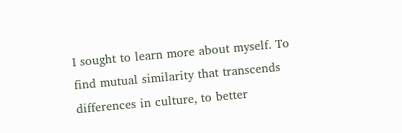I sought to learn more about myself. To find mutual similarity that transcends differences in culture, to better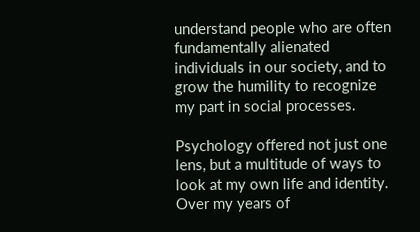understand people who are often fundamentally alienated individuals in our society, and to grow the humility to recognize my part in social processes.

Psychology offered not just one lens, but a multitude of ways to look at my own life and identity. Over my years of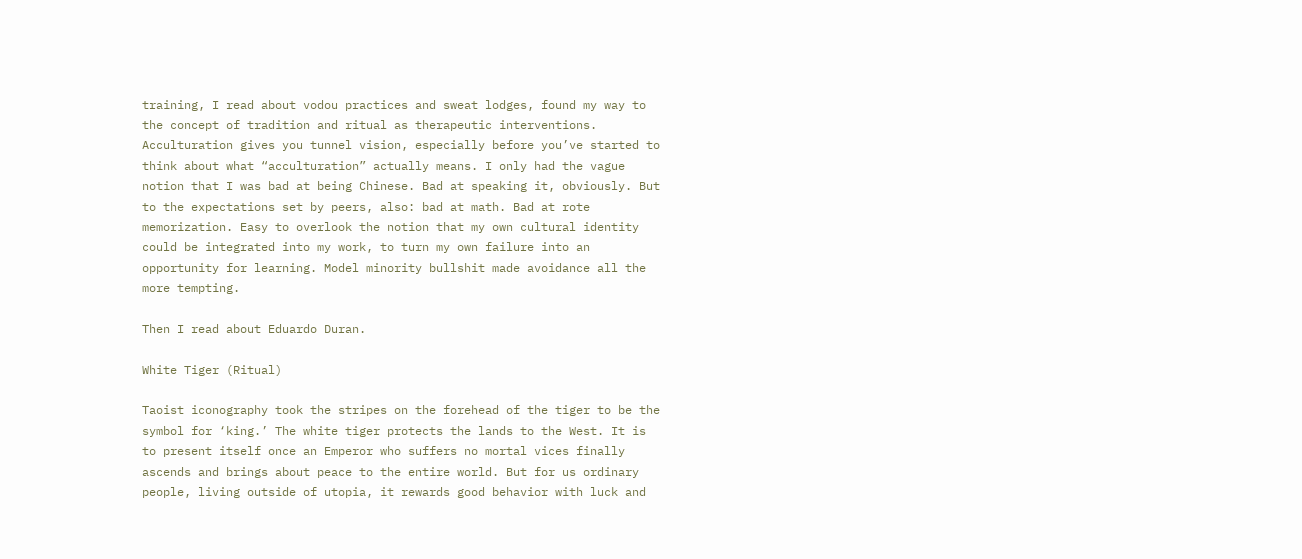training, I read about vodou practices and sweat lodges, found my way to the concept of tradition and ritual as therapeutic interventions. Acculturation gives you tunnel vision, especially before you’ve started to think about what “acculturation” actually means. I only had the vague notion that I was bad at being Chinese. Bad at speaking it, obviously. But to the expectations set by peers, also: bad at math. Bad at rote memorization. Easy to overlook the notion that my own cultural identity could be integrated into my work, to turn my own failure into an opportunity for learning. Model minority bullshit made avoidance all the more tempting.

Then I read about Eduardo Duran.

White Tiger (Ritual)

Taoist iconography took the stripes on the forehead of the tiger to be the symbol for ‘king.’ The white tiger protects the lands to the West. It is to present itself once an Emperor who suffers no mortal vices finally ascends and brings about peace to the entire world. But for us ordinary people, living outside of utopia, it rewards good behavior with luck and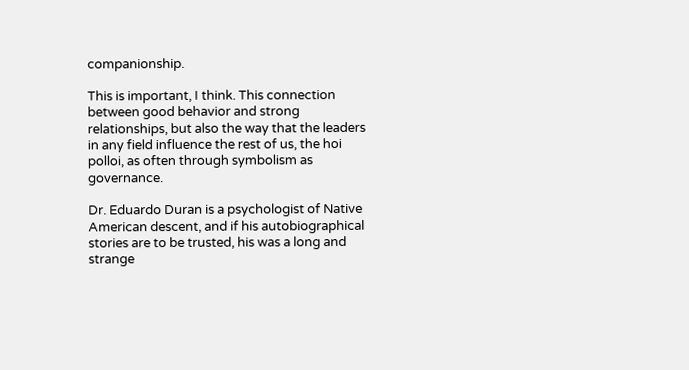companionship.

This is important, I think. This connection between good behavior and strong relationships, but also the way that the leaders in any field influence the rest of us, the hoi polloi, as often through symbolism as governance.

Dr. Eduardo Duran is a psychologist of Native American descent, and if his autobiographical stories are to be trusted, his was a long and strange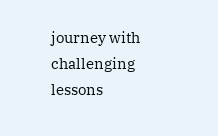journey with challenging lessons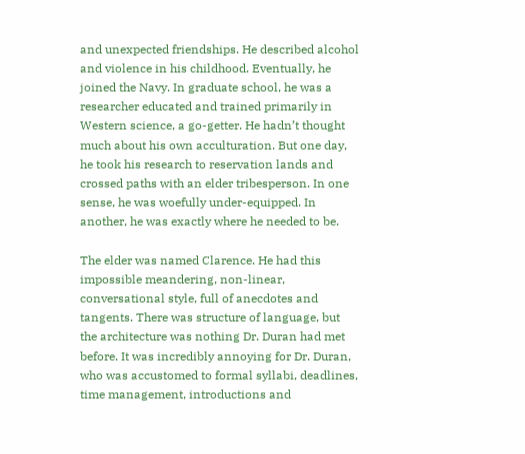and unexpected friendships. He described alcohol and violence in his childhood. Eventually, he joined the Navy. In graduate school, he was a researcher educated and trained primarily in Western science, a go-getter. He hadn’t thought much about his own acculturation. But one day, he took his research to reservation lands and crossed paths with an elder tribesperson. In one sense, he was woefully under-equipped. In another, he was exactly where he needed to be.

The elder was named Clarence. He had this impossible meandering, non-linear, conversational style, full of anecdotes and tangents. There was structure of language, but the architecture was nothing Dr. Duran had met before. It was incredibly annoying for Dr. Duran, who was accustomed to formal syllabi, deadlines, time management, introductions and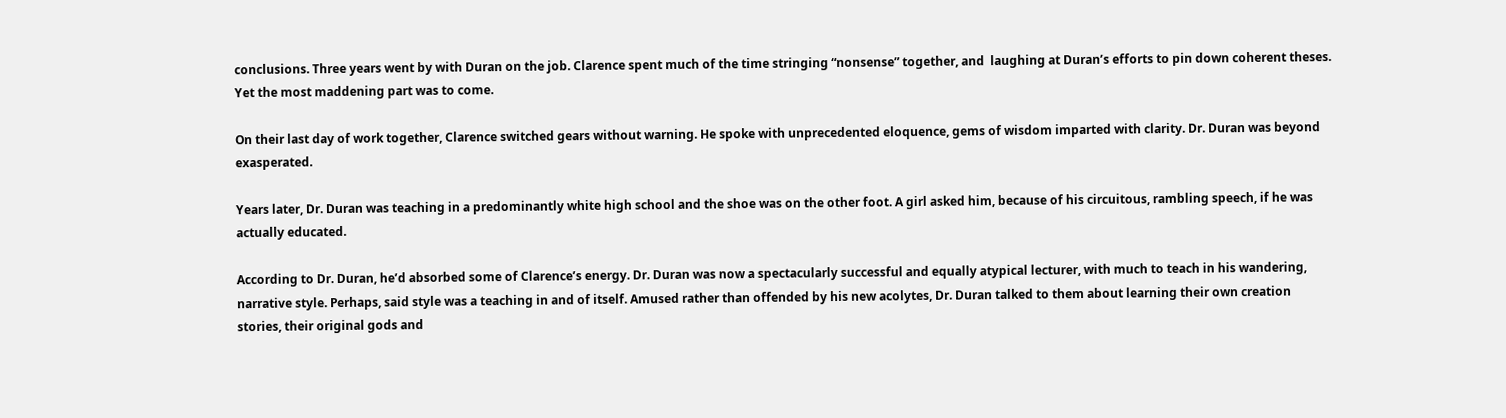conclusions. Three years went by with Duran on the job. Clarence spent much of the time stringing “nonsense” together, and  laughing at Duran’s efforts to pin down coherent theses. Yet the most maddening part was to come.

On their last day of work together, Clarence switched gears without warning. He spoke with unprecedented eloquence, gems of wisdom imparted with clarity. Dr. Duran was beyond exasperated.

Years later, Dr. Duran was teaching in a predominantly white high school and the shoe was on the other foot. A girl asked him, because of his circuitous, rambling speech, if he was actually educated.

According to Dr. Duran, he’d absorbed some of Clarence’s energy. Dr. Duran was now a spectacularly successful and equally atypical lecturer, with much to teach in his wandering, narrative style. Perhaps, said style was a teaching in and of itself. Amused rather than offended by his new acolytes, Dr. Duran talked to them about learning their own creation stories, their original gods and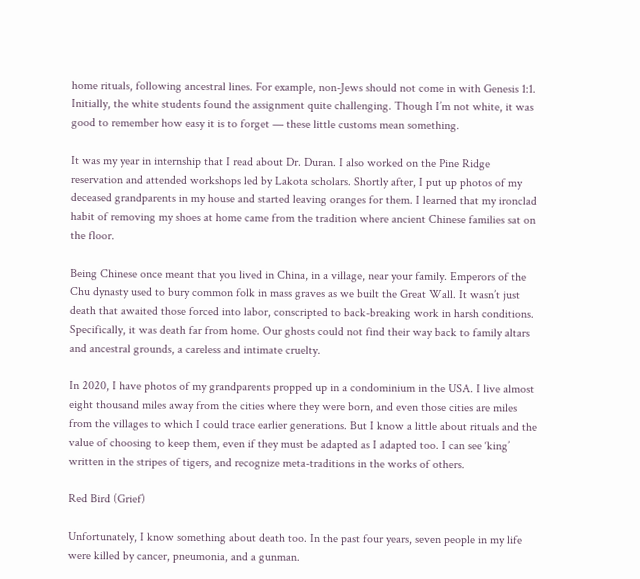home rituals, following ancestral lines. For example, non-Jews should not come in with Genesis 1:1. Initially, the white students found the assignment quite challenging. Though I’m not white, it was good to remember how easy it is to forget — these little customs mean something.

It was my year in internship that I read about Dr. Duran. I also worked on the Pine Ridge reservation and attended workshops led by Lakota scholars. Shortly after, I put up photos of my deceased grandparents in my house and started leaving oranges for them. I learned that my ironclad habit of removing my shoes at home came from the tradition where ancient Chinese families sat on the floor.

Being Chinese once meant that you lived in China, in a village, near your family. Emperors of the Chu dynasty used to bury common folk in mass graves as we built the Great Wall. It wasn’t just death that awaited those forced into labor, conscripted to back-breaking work in harsh conditions. Specifically, it was death far from home. Our ghosts could not find their way back to family altars and ancestral grounds, a careless and intimate cruelty.

In 2020, I have photos of my grandparents propped up in a condominium in the USA. I live almost eight thousand miles away from the cities where they were born, and even those cities are miles from the villages to which I could trace earlier generations. But I know a little about rituals and the value of choosing to keep them, even if they must be adapted as I adapted too. I can see ‘king’ written in the stripes of tigers, and recognize meta-traditions in the works of others.

Red Bird (Grief)

Unfortunately, I know something about death too. In the past four years, seven people in my life were killed by cancer, pneumonia, and a gunman.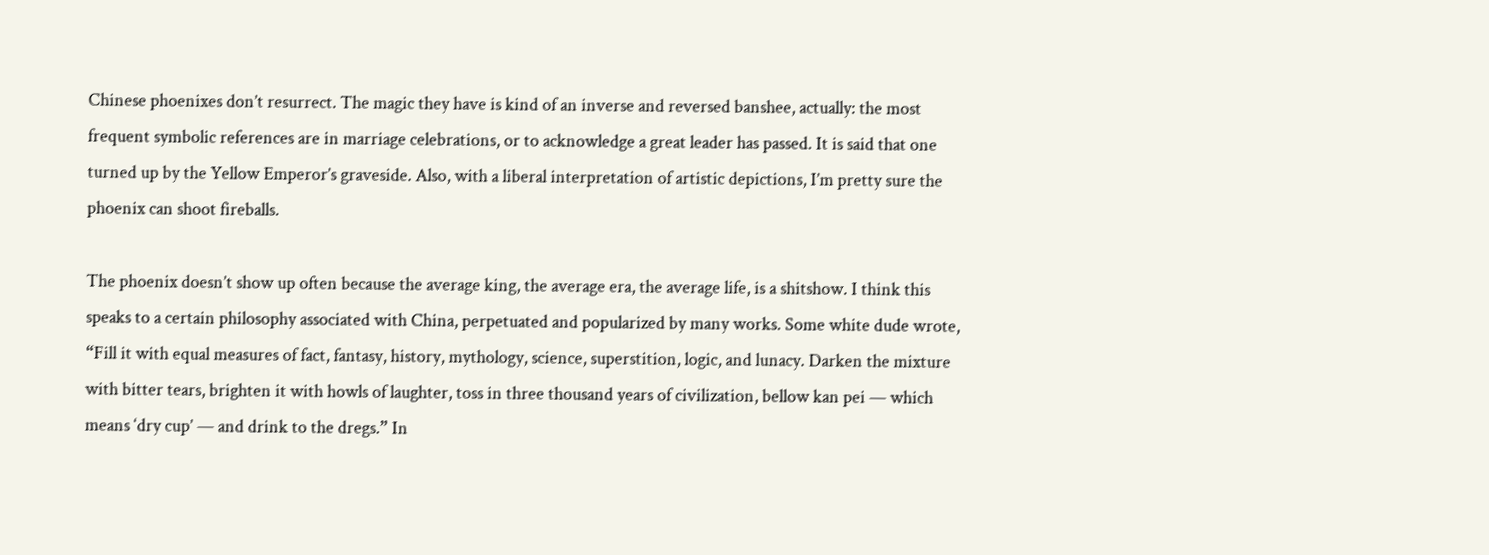Chinese phoenixes don’t resurrect. The magic they have is kind of an inverse and reversed banshee, actually: the most frequent symbolic references are in marriage celebrations, or to acknowledge a great leader has passed. It is said that one turned up by the Yellow Emperor’s graveside. Also, with a liberal interpretation of artistic depictions, I’m pretty sure the phoenix can shoot fireballs.

The phoenix doesn’t show up often because the average king, the average era, the average life, is a shitshow. I think this speaks to a certain philosophy associated with China, perpetuated and popularized by many works. Some white dude wrote, “Fill it with equal measures of fact, fantasy, history, mythology, science, superstition, logic, and lunacy. Darken the mixture with bitter tears, brighten it with howls of laughter, toss in three thousand years of civilization, bellow kan pei — which means ‘dry cup’ — and drink to the dregs.” In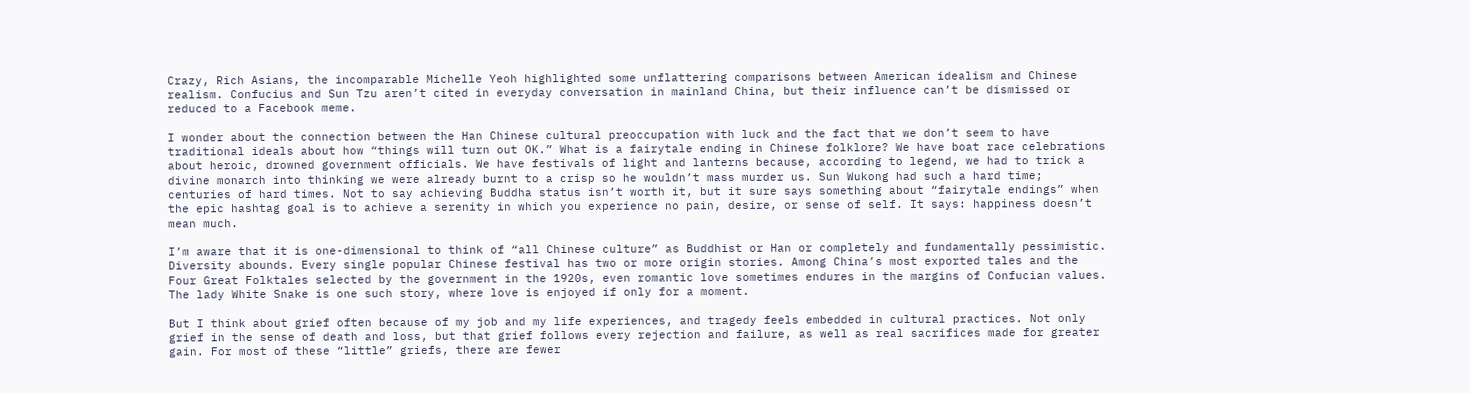Crazy, Rich Asians, the incomparable Michelle Yeoh highlighted some unflattering comparisons between American idealism and Chinese realism. Confucius and Sun Tzu aren’t cited in everyday conversation in mainland China, but their influence can’t be dismissed or reduced to a Facebook meme.

I wonder about the connection between the Han Chinese cultural preoccupation with luck and the fact that we don’t seem to have traditional ideals about how “things will turn out OK.” What is a fairytale ending in Chinese folklore? We have boat race celebrations about heroic, drowned government officials. We have festivals of light and lanterns because, according to legend, we had to trick a divine monarch into thinking we were already burnt to a crisp so he wouldn’t mass murder us. Sun Wukong had such a hard time; centuries of hard times. Not to say achieving Buddha status isn’t worth it, but it sure says something about “fairytale endings” when the epic hashtag goal is to achieve a serenity in which you experience no pain, desire, or sense of self. It says: happiness doesn’t mean much.

I’m aware that it is one-dimensional to think of “all Chinese culture” as Buddhist or Han or completely and fundamentally pessimistic. Diversity abounds. Every single popular Chinese festival has two or more origin stories. Among China’s most exported tales and the Four Great Folktales selected by the government in the 1920s, even romantic love sometimes endures in the margins of Confucian values. The lady White Snake is one such story, where love is enjoyed if only for a moment.

But I think about grief often because of my job and my life experiences, and tragedy feels embedded in cultural practices. Not only grief in the sense of death and loss, but that grief follows every rejection and failure, as well as real sacrifices made for greater gain. For most of these “little” griefs, there are fewer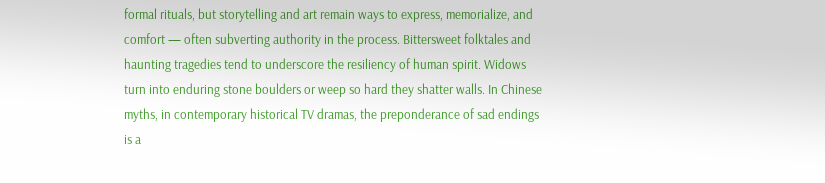formal rituals, but storytelling and art remain ways to express, memorialize, and comfort — often subverting authority in the process. Bittersweet folktales and haunting tragedies tend to underscore the resiliency of human spirit. Widows turn into enduring stone boulders or weep so hard they shatter walls. In Chinese myths, in contemporary historical TV dramas, the preponderance of sad endings is a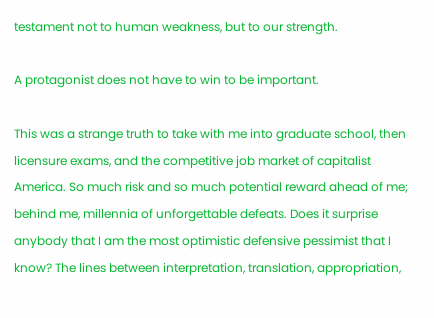testament not to human weakness, but to our strength.

A protagonist does not have to win to be important.

This was a strange truth to take with me into graduate school, then licensure exams, and the competitive job market of capitalist America. So much risk and so much potential reward ahead of me; behind me, millennia of unforgettable defeats. Does it surprise anybody that I am the most optimistic defensive pessimist that I know? The lines between interpretation, translation, appropriation,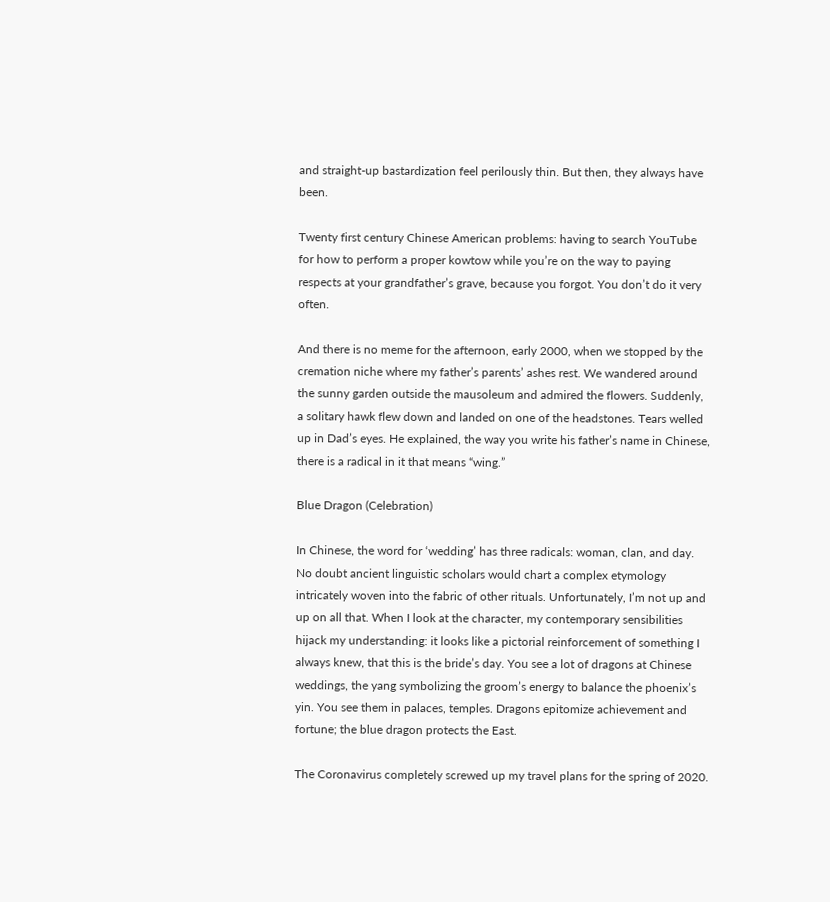and straight-up bastardization feel perilously thin. But then, they always have been.

Twenty first century Chinese American problems: having to search YouTube for how to perform a proper kowtow while you’re on the way to paying respects at your grandfather’s grave, because you forgot. You don’t do it very often.

And there is no meme for the afternoon, early 2000, when we stopped by the cremation niche where my father’s parents’ ashes rest. We wandered around the sunny garden outside the mausoleum and admired the flowers. Suddenly, a solitary hawk flew down and landed on one of the headstones. Tears welled up in Dad’s eyes. He explained, the way you write his father’s name in Chinese, there is a radical in it that means “wing.”

Blue Dragon (Celebration)

In Chinese, the word for ‘wedding’ has three radicals: woman, clan, and day. No doubt ancient linguistic scholars would chart a complex etymology intricately woven into the fabric of other rituals. Unfortunately, I’m not up and up on all that. When I look at the character, my contemporary sensibilities hijack my understanding: it looks like a pictorial reinforcement of something I always knew, that this is the bride’s day. You see a lot of dragons at Chinese weddings, the yang symbolizing the groom’s energy to balance the phoenix’s yin. You see them in palaces, temples. Dragons epitomize achievement and fortune; the blue dragon protects the East.

The Coronavirus completely screwed up my travel plans for the spring of 2020.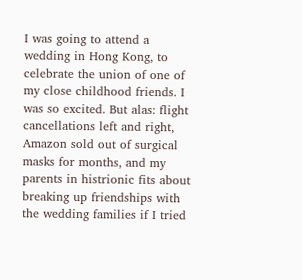I was going to attend a wedding in Hong Kong, to celebrate the union of one of my close childhood friends. I was so excited. But alas: flight cancellations left and right, Amazon sold out of surgical masks for months, and my parents in histrionic fits about breaking up friendships with the wedding families if I tried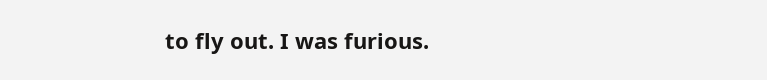to fly out. I was furious.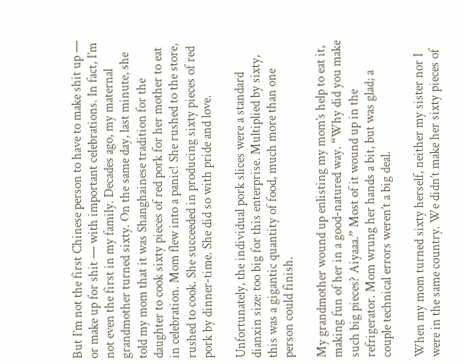But I’m not the first Chinese person to have to make shit up — or make up for shit — with important celebrations. In fact, I’m not even the first in my family. Decades ago, my maternal grandmother turned sixty. On the same day, last minute, she told my mom that it was Shanghainese tradition for the daughter to cook sixty pieces of red pork for her mother to eat in celebration. Mom flew into a panic! She rushed to the store, rushed to cook. She succeeded in producing sixty pieces of red pork by dinner-time. She did so with pride and love.

Unfortunately, the individual pork slices were a standard dianxin size: too big for this enterprise. Multiplied by sixty, this was a gigantic quantity of food, much more than one person could finish.

My grandmother wound up enlisting my mom’s help to eat it, making fun of her in a good-natured way. “Why did you make such big pieces? Aiyaaa.” Most of it wound up in the refrigerator. Mom wrung her hands a bit, but was glad; a couple technical errors weren’t a big deal.

When my mom turned sixty herself, neither my sister nor I were in the same country. We didn’t make her sixty pieces of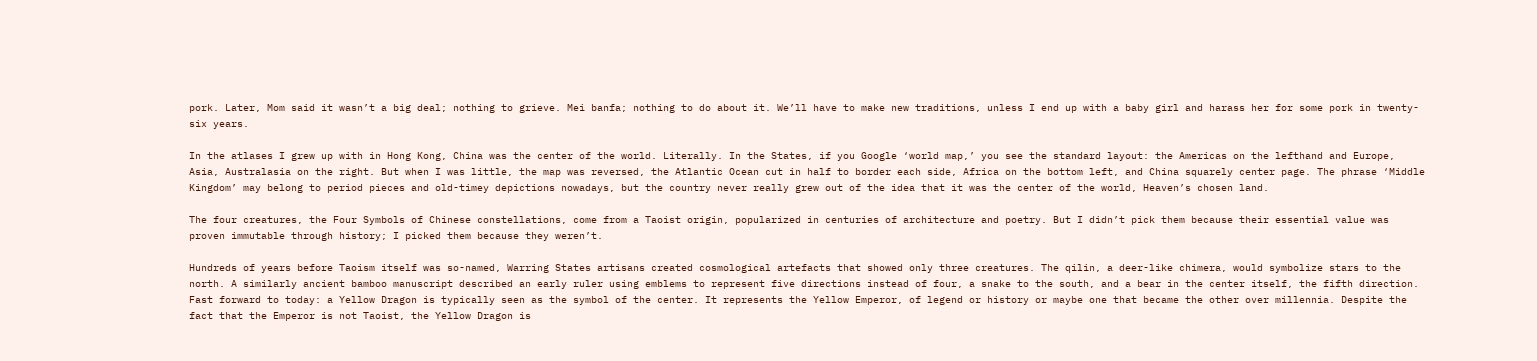pork. Later, Mom said it wasn’t a big deal; nothing to grieve. Mei banfa; nothing to do about it. We’ll have to make new traditions, unless I end up with a baby girl and harass her for some pork in twenty-six years.

In the atlases I grew up with in Hong Kong, China was the center of the world. Literally. In the States, if you Google ‘world map,’ you see the standard layout: the Americas on the lefthand and Europe, Asia, Australasia on the right. But when I was little, the map was reversed, the Atlantic Ocean cut in half to border each side, Africa on the bottom left, and China squarely center page. The phrase ‘Middle Kingdom’ may belong to period pieces and old-timey depictions nowadays, but the country never really grew out of the idea that it was the center of the world, Heaven’s chosen land.

The four creatures, the Four Symbols of Chinese constellations, come from a Taoist origin, popularized in centuries of architecture and poetry. But I didn’t pick them because their essential value was proven immutable through history; I picked them because they weren’t.

Hundreds of years before Taoism itself was so-named, Warring States artisans created cosmological artefacts that showed only three creatures. The qilin, a deer-like chimera, would symbolize stars to the north. A similarly ancient bamboo manuscript described an early ruler using emblems to represent five directions instead of four, a snake to the south, and a bear in the center itself, the fifth direction. Fast forward to today: a Yellow Dragon is typically seen as the symbol of the center. It represents the Yellow Emperor, of legend or history or maybe one that became the other over millennia. Despite the fact that the Emperor is not Taoist, the Yellow Dragon is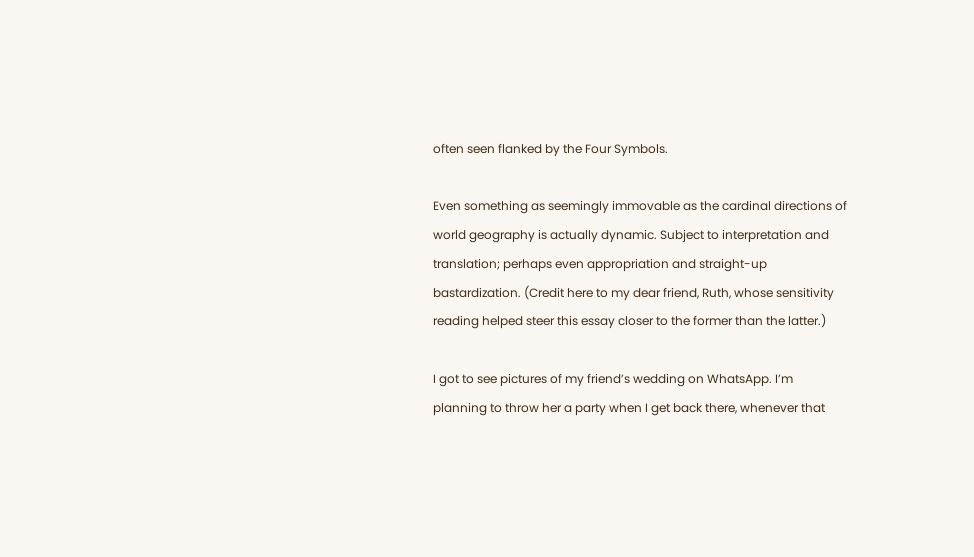often seen flanked by the Four Symbols.

Even something as seemingly immovable as the cardinal directions of world geography is actually dynamic. Subject to interpretation and translation; perhaps even appropriation and straight-up bastardization. (Credit here to my dear friend, Ruth, whose sensitivity reading helped steer this essay closer to the former than the latter.)

I got to see pictures of my friend’s wedding on WhatsApp. I’m planning to throw her a party when I get back there, whenever that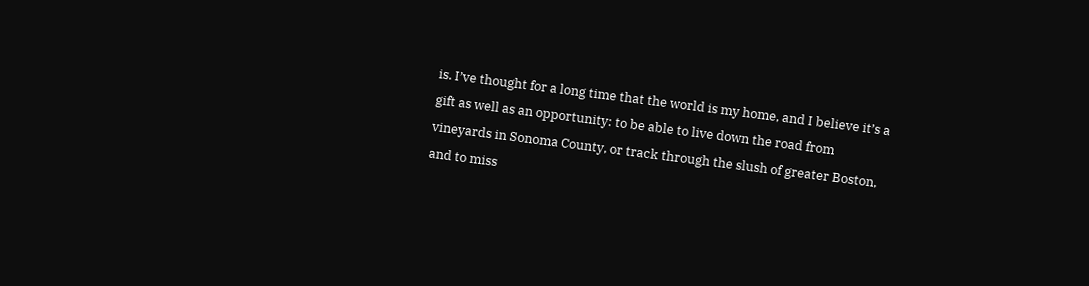is. I’ve thought for a long time that the world is my home, and I believe it’s a gift as well as an opportunity: to be able to live down the road from vineyards in Sonoma County, or track through the slush of greater Boston, and to miss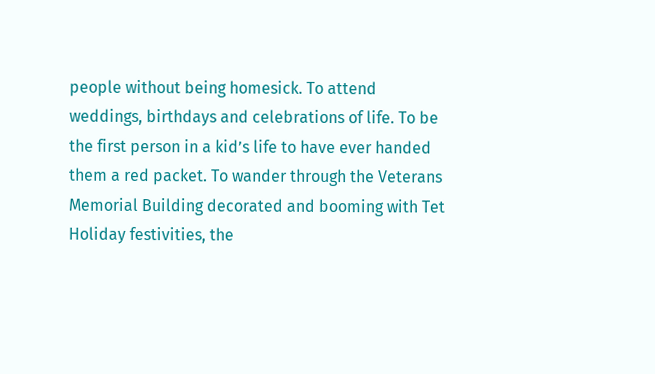people without being homesick. To attend weddings, birthdays and celebrations of life. To be the first person in a kid’s life to have ever handed them a red packet. To wander through the Veterans Memorial Building decorated and booming with Tet Holiday festivities, the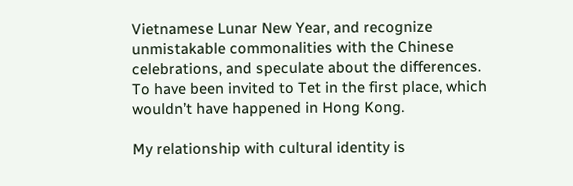Vietnamese Lunar New Year, and recognize unmistakable commonalities with the Chinese celebrations, and speculate about the differences. To have been invited to Tet in the first place, which wouldn’t have happened in Hong Kong.

My relationship with cultural identity is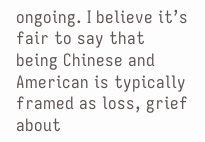ongoing. I believe it’s fair to say that being Chinese and American is typically framed as loss, grief about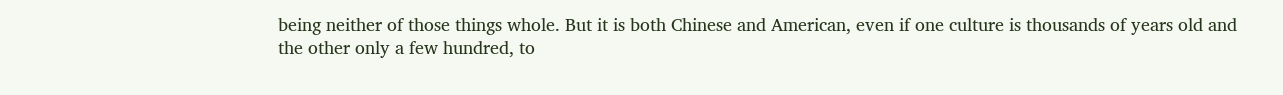being neither of those things whole. But it is both Chinese and American, even if one culture is thousands of years old and the other only a few hundred, to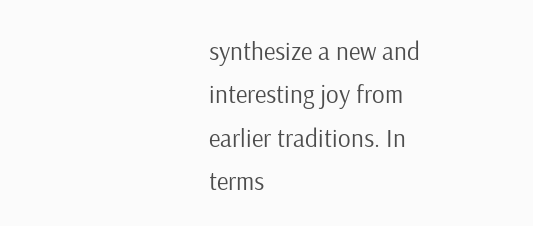synthesize a new and interesting joy from earlier traditions. In terms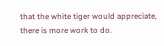that the white tiger would appreciate, there is more work to do.